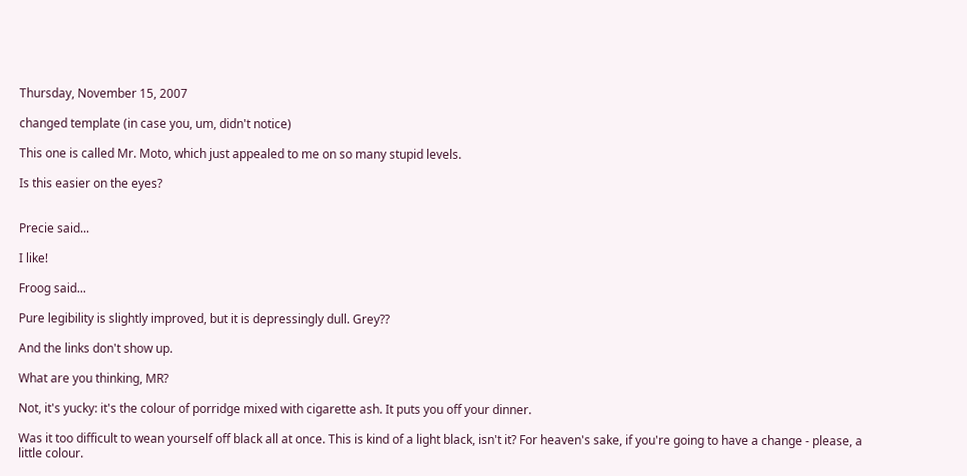Thursday, November 15, 2007

changed template (in case you, um, didn't notice)

This one is called Mr. Moto, which just appealed to me on so many stupid levels.

Is this easier on the eyes?


Precie said...

I like!

Froog said...

Pure legibility is slightly improved, but it is depressingly dull. Grey??

And the links don't show up.

What are you thinking, MR?

Not, it's yucky: it's the colour of porridge mixed with cigarette ash. It puts you off your dinner.

Was it too difficult to wean yourself off black all at once. This is kind of a light black, isn't it? For heaven's sake, if you're going to have a change - please, a little colour.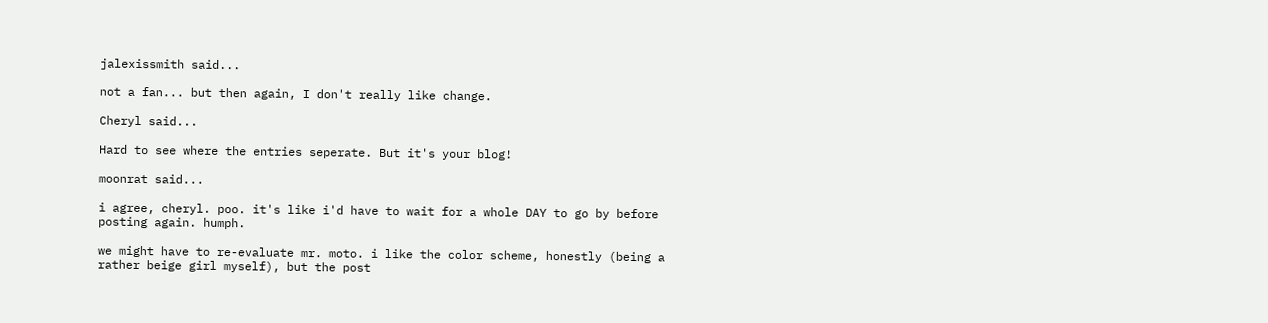jalexissmith said...

not a fan... but then again, I don't really like change.

Cheryl said...

Hard to see where the entries seperate. But it's your blog!

moonrat said...

i agree, cheryl. poo. it's like i'd have to wait for a whole DAY to go by before posting again. humph.

we might have to re-evaluate mr. moto. i like the color scheme, honestly (being a rather beige girl myself), but the post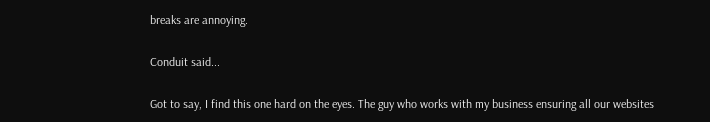breaks are annoying.

Conduit said...

Got to say, I find this one hard on the eyes. The guy who works with my business ensuring all our websites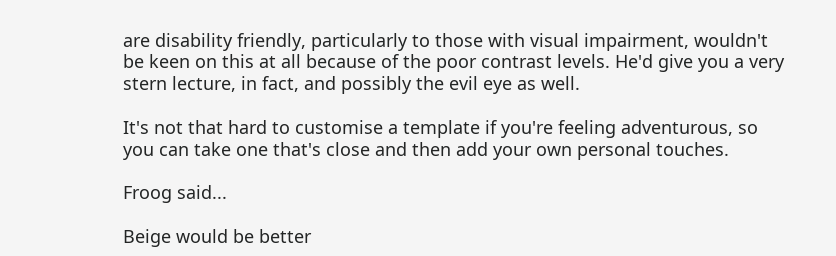are disability friendly, particularly to those with visual impairment, wouldn't be keen on this at all because of the poor contrast levels. He'd give you a very stern lecture, in fact, and possibly the evil eye as well.

It's not that hard to customise a template if you're feeling adventurous, so you can take one that's close and then add your own personal touches.

Froog said...

Beige would be better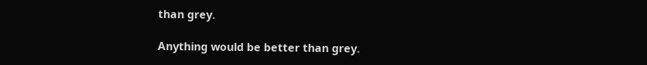than grey.

Anything would be better than grey.